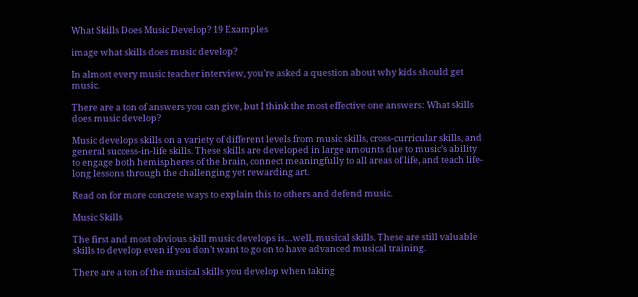What Skills Does Music Develop? 19 Examples

image what skills does music develop?

In almost every music teacher interview, you’re asked a question about why kids should get music.

There are a ton of answers you can give, but I think the most effective one answers: What skills does music develop?

Music develops skills on a variety of different levels from music skills, cross-curricular skills, and general success-in-life skills. These skills are developed in large amounts due to music’s ability to engage both hemispheres of the brain, connect meaningfully to all areas of life, and teach life-long lessons through the challenging yet rewarding art.

Read on for more concrete ways to explain this to others and defend music.

Music Skills

The first and most obvious skill music develops is…well, musical skills. These are still valuable skills to develop even if you don’t want to go on to have advanced musical training.

There are a ton of the musical skills you develop when taking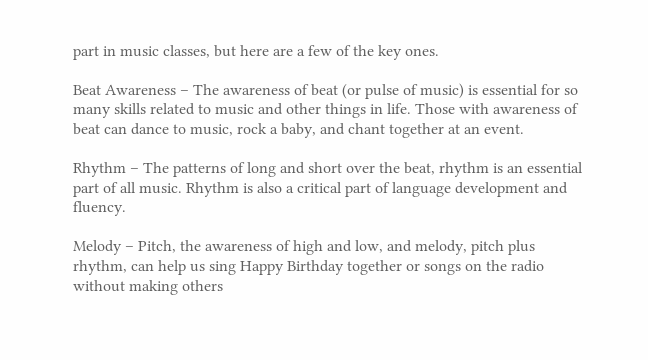part in music classes, but here are a few of the key ones.

Beat Awareness – The awareness of beat (or pulse of music) is essential for so many skills related to music and other things in life. Those with awareness of beat can dance to music, rock a baby, and chant together at an event.

Rhythm – The patterns of long and short over the beat, rhythm is an essential part of all music. Rhythm is also a critical part of language development and fluency.

Melody – Pitch, the awareness of high and low, and melody, pitch plus rhythm, can help us sing Happy Birthday together or songs on the radio without making others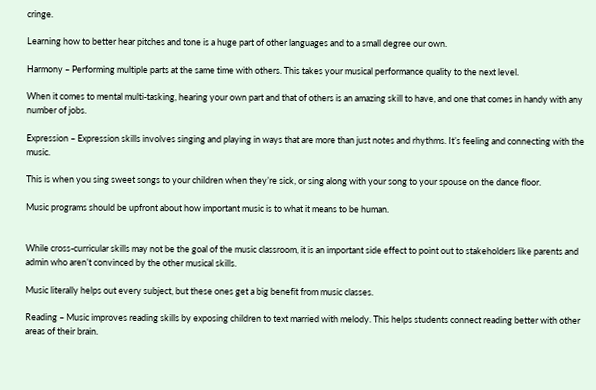cringe.

Learning how to better hear pitches and tone is a huge part of other languages and to a small degree our own.

Harmony – Performing multiple parts at the same time with others. This takes your musical performance quality to the next level.

When it comes to mental multi-tasking, hearing your own part and that of others is an amazing skill to have, and one that comes in handy with any number of jobs.

Expression – Expression skills involves singing and playing in ways that are more than just notes and rhythms. It’s feeling and connecting with the music.

This is when you sing sweet songs to your children when they’re sick, or sing along with your song to your spouse on the dance floor.

Music programs should be upfront about how important music is to what it means to be human.


While cross-curricular skills may not be the goal of the music classroom, it is an important side effect to point out to stakeholders like parents and admin who aren’t convinced by the other musical skills.

Music literally helps out every subject, but these ones get a big benefit from music classes.

Reading – Music improves reading skills by exposing children to text married with melody. This helps students connect reading better with other areas of their brain.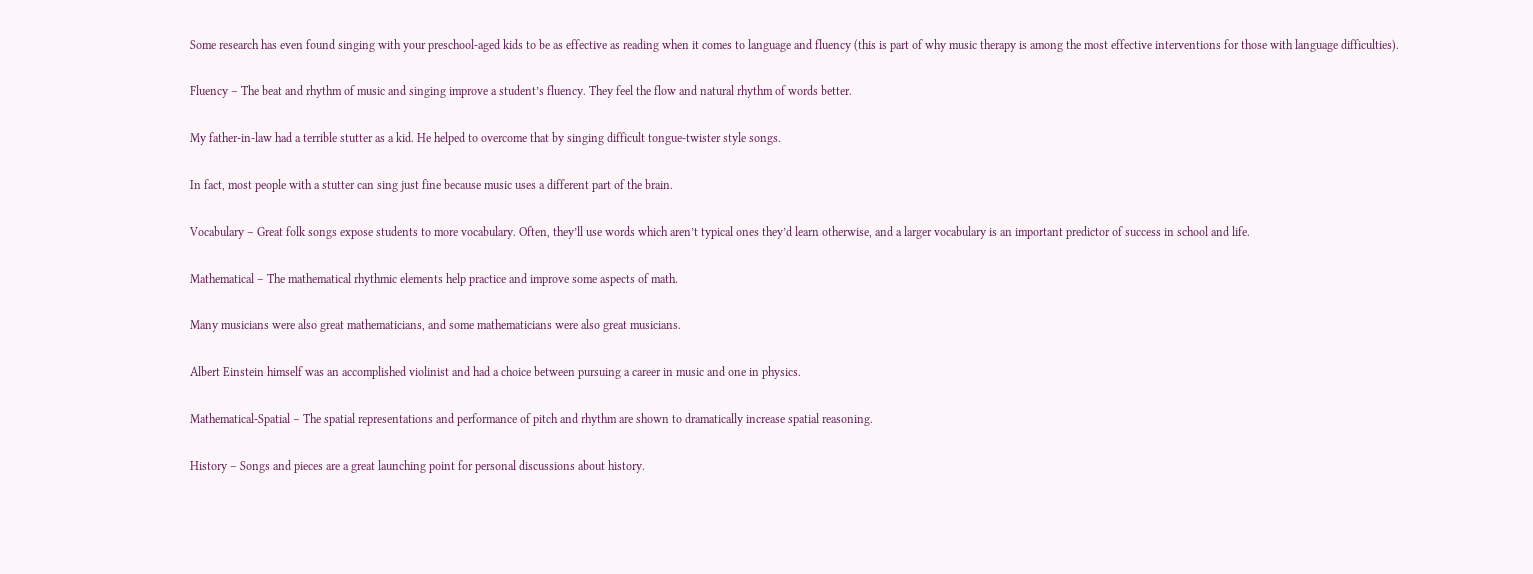Some research has even found singing with your preschool-aged kids to be as effective as reading when it comes to language and fluency (this is part of why music therapy is among the most effective interventions for those with language difficulties).

Fluency – The beat and rhythm of music and singing improve a student’s fluency. They feel the flow and natural rhythm of words better.

My father-in-law had a terrible stutter as a kid. He helped to overcome that by singing difficult tongue-twister style songs.

In fact, most people with a stutter can sing just fine because music uses a different part of the brain.

Vocabulary – Great folk songs expose students to more vocabulary. Often, they’ll use words which aren’t typical ones they’d learn otherwise, and a larger vocabulary is an important predictor of success in school and life.

Mathematical – The mathematical rhythmic elements help practice and improve some aspects of math.

Many musicians were also great mathematicians, and some mathematicians were also great musicians.

Albert Einstein himself was an accomplished violinist and had a choice between pursuing a career in music and one in physics.

Mathematical-Spatial – The spatial representations and performance of pitch and rhythm are shown to dramatically increase spatial reasoning.

History – Songs and pieces are a great launching point for personal discussions about history.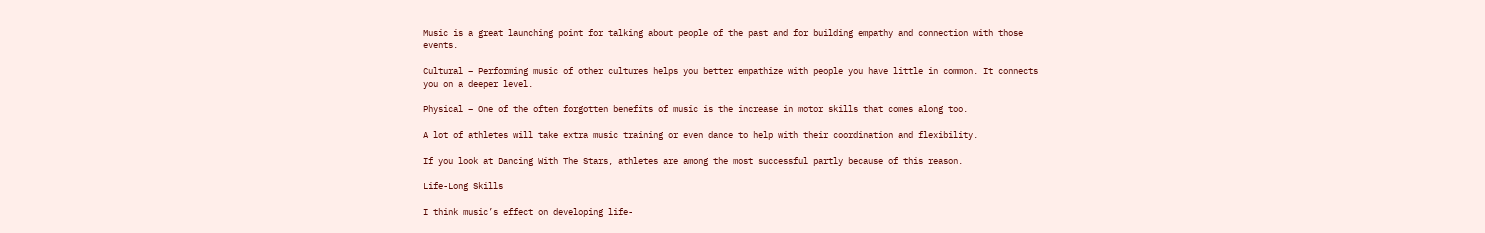Music is a great launching point for talking about people of the past and for building empathy and connection with those events.

Cultural – Performing music of other cultures helps you better empathize with people you have little in common. It connects you on a deeper level.

Physical – One of the often forgotten benefits of music is the increase in motor skills that comes along too.

A lot of athletes will take extra music training or even dance to help with their coordination and flexibility.

If you look at Dancing With The Stars, athletes are among the most successful partly because of this reason.

Life-Long Skills

I think music’s effect on developing life-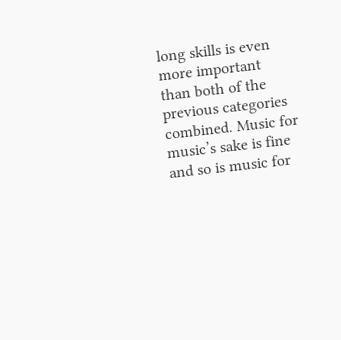long skills is even more important than both of the previous categories combined. Music for music’s sake is fine and so is music for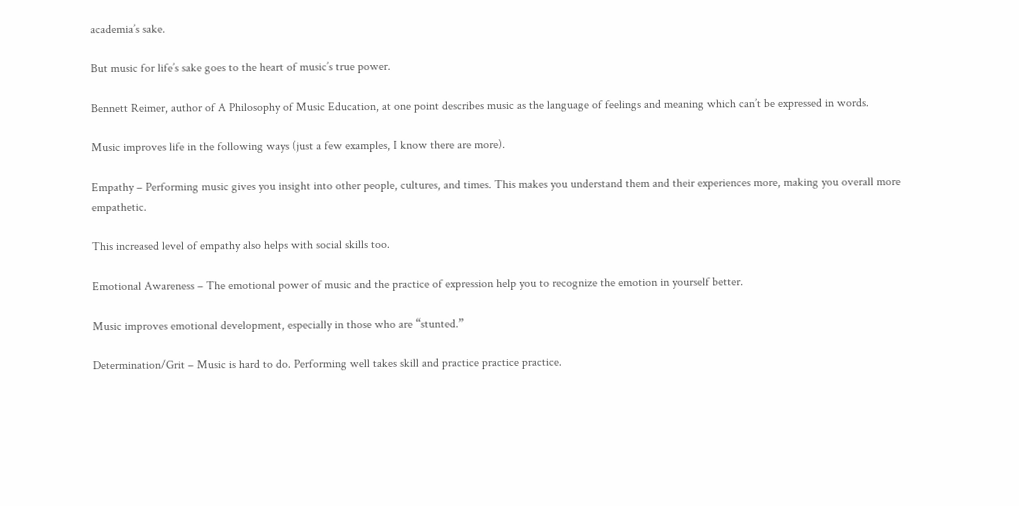academia’s sake.

But music for life’s sake goes to the heart of music’s true power.

Bennett Reimer, author of A Philosophy of Music Education, at one point describes music as the language of feelings and meaning which can’t be expressed in words.

Music improves life in the following ways (just a few examples, I know there are more).

Empathy – Performing music gives you insight into other people, cultures, and times. This makes you understand them and their experiences more, making you overall more empathetic.

This increased level of empathy also helps with social skills too.

Emotional Awareness – The emotional power of music and the practice of expression help you to recognize the emotion in yourself better.

Music improves emotional development, especially in those who are “stunted.”

Determination/Grit – Music is hard to do. Performing well takes skill and practice practice practice.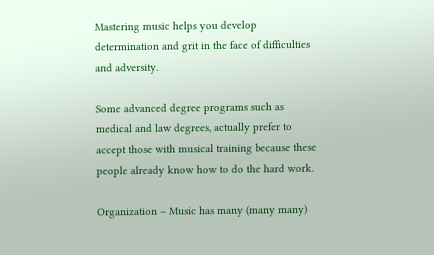Mastering music helps you develop determination and grit in the face of difficulties and adversity.

Some advanced degree programs such as medical and law degrees, actually prefer to accept those with musical training because these people already know how to do the hard work.

Organization – Music has many (many many)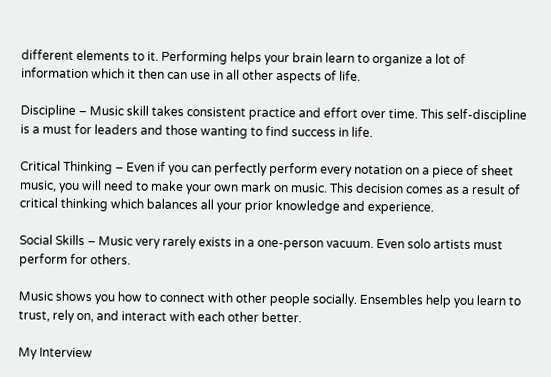different elements to it. Performing helps your brain learn to organize a lot of information which it then can use in all other aspects of life.

Discipline – Music skill takes consistent practice and effort over time. This self-discipline is a must for leaders and those wanting to find success in life.

Critical Thinking – Even if you can perfectly perform every notation on a piece of sheet music, you will need to make your own mark on music. This decision comes as a result of critical thinking which balances all your prior knowledge and experience.

Social Skills – Music very rarely exists in a one-person vacuum. Even solo artists must perform for others.

Music shows you how to connect with other people socially. Ensembles help you learn to trust, rely on, and interact with each other better.

My Interview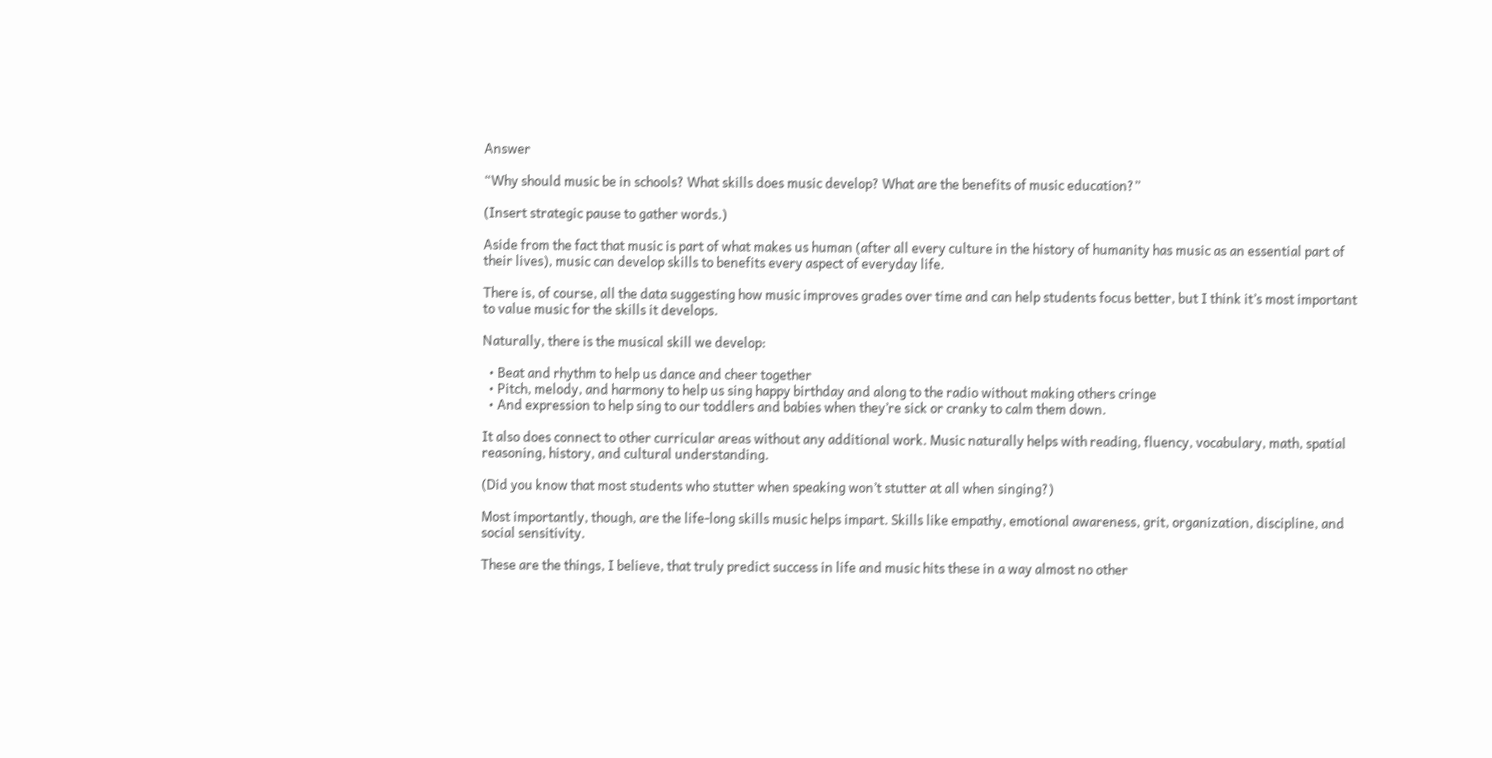Answer

“Why should music be in schools? What skills does music develop? What are the benefits of music education?”

(Insert strategic pause to gather words.)

Aside from the fact that music is part of what makes us human (after all every culture in the history of humanity has music as an essential part of their lives), music can develop skills to benefits every aspect of everyday life.

There is, of course, all the data suggesting how music improves grades over time and can help students focus better, but I think it’s most important to value music for the skills it develops.

Naturally, there is the musical skill we develop:

  • Beat and rhythm to help us dance and cheer together
  • Pitch, melody, and harmony to help us sing happy birthday and along to the radio without making others cringe
  • And expression to help sing to our toddlers and babies when they’re sick or cranky to calm them down.

It also does connect to other curricular areas without any additional work. Music naturally helps with reading, fluency, vocabulary, math, spatial reasoning, history, and cultural understanding.

(Did you know that most students who stutter when speaking won’t stutter at all when singing?)

Most importantly, though, are the life-long skills music helps impart. Skills like empathy, emotional awareness, grit, organization, discipline, and social sensitivity.

These are the things, I believe, that truly predict success in life and music hits these in a way almost no other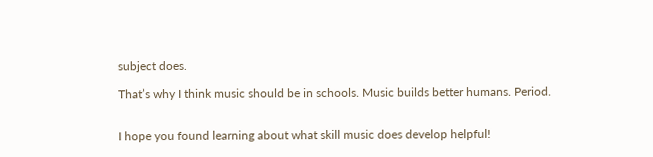subject does.

That’s why I think music should be in schools. Music builds better humans. Period.


I hope you found learning about what skill music does develop helpful!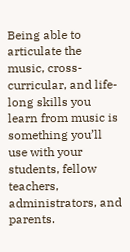Being able to articulate the music, cross-curricular, and life-long skills you learn from music is something you’ll use with your students, fellow teachers, administrators, and parents.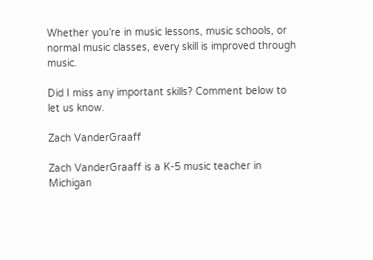Whether you’re in music lessons, music schools, or normal music classes, every skill is improved through music.

Did I miss any important skills? Comment below to let us know.

Zach VanderGraaff

Zach VanderGraaff is a K-5 music teacher in Michigan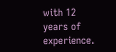with 12 years of experience.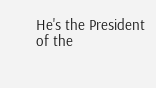He's the President of the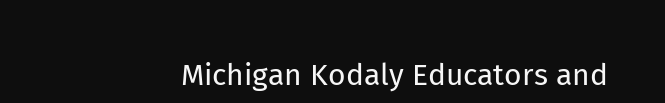Michigan Kodaly Educators and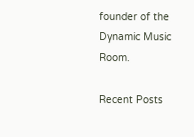founder of the Dynamic Music Room.

Recent Posts